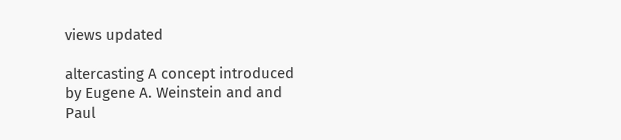views updated

altercasting A concept introduced by Eugene A. Weinstein and and Paul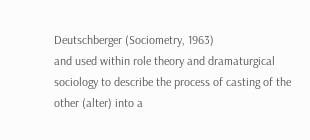Deutschberger (Sociometry, 1963)
and used within role theory and dramaturgical sociology to describe the process of casting of the other (alter) into a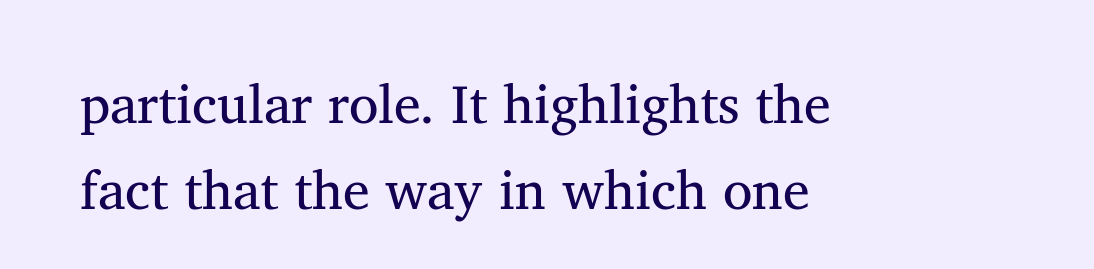particular role. It highlights the fact that the way in which one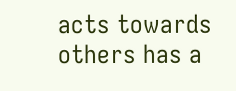acts towards others has a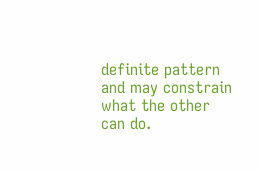definite pattern and may constrain what the other can do.